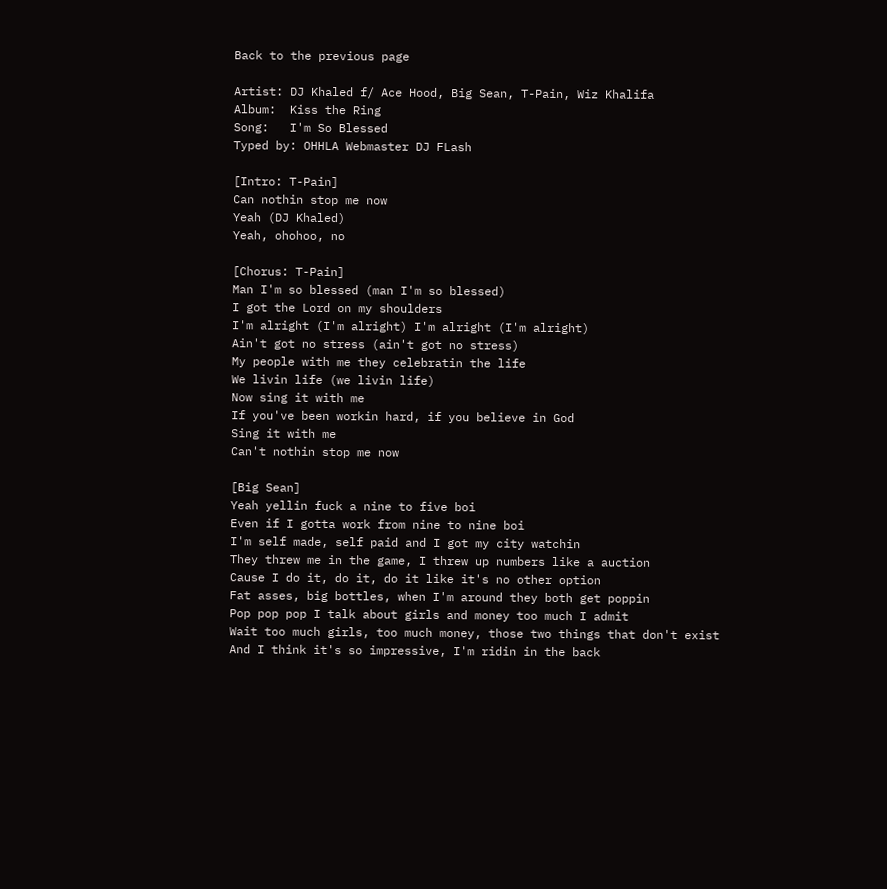Back to the previous page

Artist: DJ Khaled f/ Ace Hood, Big Sean, T-Pain, Wiz Khalifa
Album:  Kiss the Ring
Song:   I'm So Blessed
Typed by: OHHLA Webmaster DJ FLash

[Intro: T-Pain]
Can nothin stop me now
Yeah (DJ Khaled)
Yeah, ohohoo, no

[Chorus: T-Pain]
Man I'm so blessed (man I'm so blessed)
I got the Lord on my shoulders
I'm alright (I'm alright) I'm alright (I'm alright)
Ain't got no stress (ain't got no stress)
My people with me they celebratin the life
We livin life (we livin life)
Now sing it with me
If you've been workin hard, if you believe in God
Sing it with me
Can't nothin stop me now

[Big Sean]
Yeah yellin fuck a nine to five boi
Even if I gotta work from nine to nine boi
I'm self made, self paid and I got my city watchin
They threw me in the game, I threw up numbers like a auction
Cause I do it, do it, do it like it's no other option
Fat asses, big bottles, when I'm around they both get poppin
Pop pop pop I talk about girls and money too much I admit
Wait too much girls, too much money, those two things that don't exist
And I think it's so impressive, I'm ridin in the back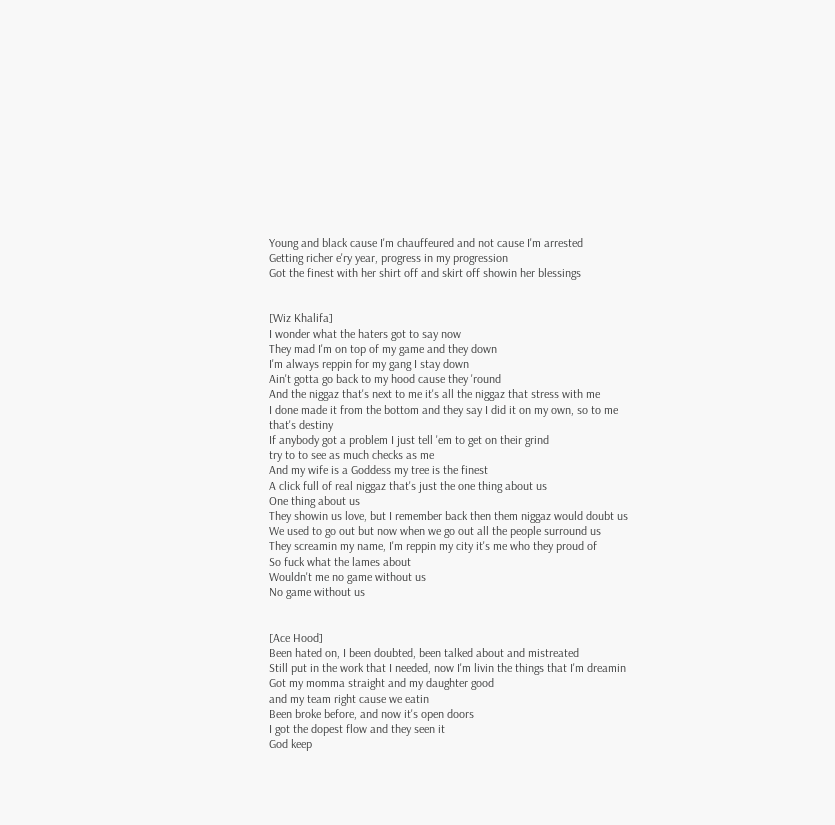Young and black cause I'm chauffeured and not cause I'm arrested
Getting richer e'ry year, progress in my progression
Got the finest with her shirt off and skirt off showin her blessings


[Wiz Khalifa]
I wonder what the haters got to say now
They mad I'm on top of my game and they down
I'm always reppin for my gang I stay down
Ain't gotta go back to my hood cause they 'round
And the niggaz that's next to me it's all the niggaz that stress with me
I done made it from the bottom and they say I did it on my own, so to me that's destiny
If anybody got a problem I just tell 'em to get on their grind
try to to see as much checks as me
And my wife is a Goddess my tree is the finest
A click full of real niggaz that's just the one thing about us
One thing about us
They showin us love, but I remember back then them niggaz would doubt us
We used to go out but now when we go out all the people surround us
They screamin my name, I'm reppin my city it's me who they proud of
So fuck what the lames about
Wouldn't me no game without us
No game without us


[Ace Hood]
Been hated on, I been doubted, been talked about and mistreated
Still put in the work that I needed, now I'm livin the things that I'm dreamin
Got my momma straight and my daughter good
and my team right cause we eatin
Been broke before, and now it's open doors
I got the dopest flow and they seen it
God keep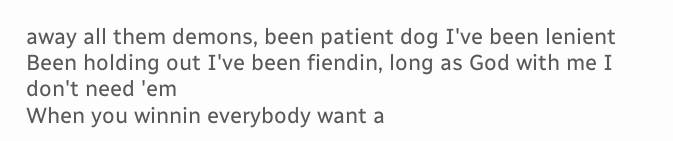away all them demons, been patient dog I've been lenient
Been holding out I've been fiendin, long as God with me I don't need 'em
When you winnin everybody want a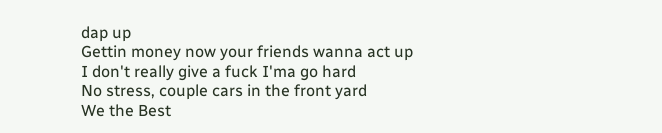dap up
Gettin money now your friends wanna act up
I don't really give a fuck I'ma go hard
No stress, couple cars in the front yard
We the Best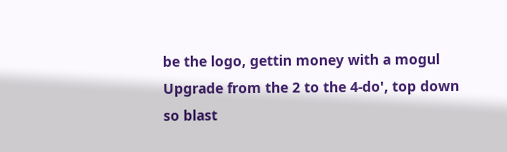be the logo, gettin money with a mogul
Upgrade from the 2 to the 4-do', top down so blast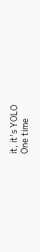it, it's YOLO
One time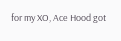for my XO, Ace Hood got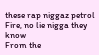these rap niggaz petrol
Fire, no lie nigga they know
From the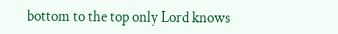bottom to the top only Lord knows